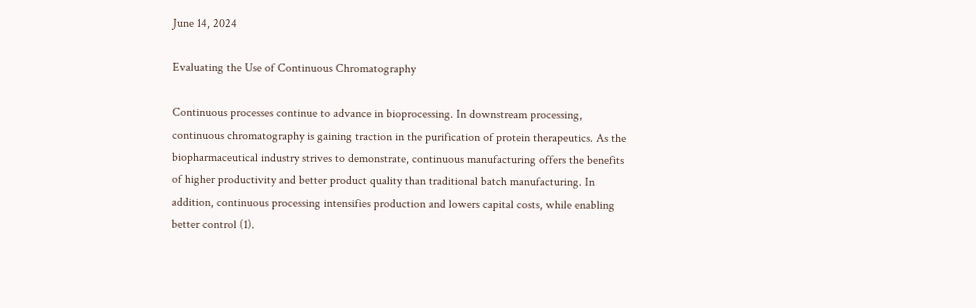June 14, 2024

Evaluating the Use of Continuous Chromatography

Continuous processes continue to advance in bioprocessing. In downstream processing, continuous chromatography is gaining traction in the purification of protein therapeutics. As the biopharmaceutical industry strives to demonstrate, continuous manufacturing offers the benefits of higher productivity and better product quality than traditional batch manufacturing. In addition, continuous processing intensifies production and lowers capital costs, while enabling better control (1).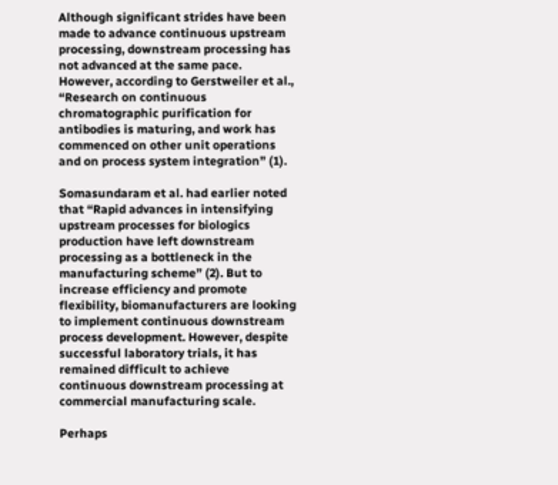Although significant strides have been made to advance continuous upstream processing, downstream processing has not advanced at the same pace. However, according to Gerstweiler et al., “Research on continuous chromatographic purification for antibodies is maturing, and work has commenced on other unit operations and on process system integration” (1).

Somasundaram et al. had earlier noted that “Rapid advances in intensifying upstream processes for biologics production have left downstream processing as a bottleneck in the manufacturing scheme” (2). But to increase efficiency and promote flexibility, biomanufacturers are looking to implement continuous downstream process development. However, despite successful laboratory trials, it has remained difficult to achieve continuous downstream processing at commercial manufacturing scale.

Perhaps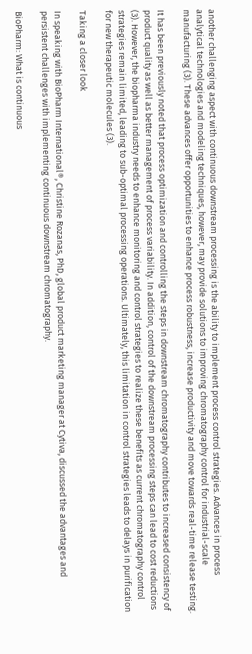another challenging aspect with continuous downstream processing is the ability to implement process control strategies. Advances in process analytical technologies and modeling techniques, however, may provide solutions to improving chromatography control for industrial-scale manufacturing (3). These advances offer opportunities to enhance process robustness, increase productivity and move towards real-time release testing.

It has been previously noted that process optimization and controlling the steps in downstream chromatography contributes to increased consistency of product quality as well as better management of process variability. In addition, control of the downstream processing steps can lead to cost reductions (3). However, the biopharma industry needs to enhance monitoring and control strategies to realize these benefits as current chromatography control strategies remain limited, leading to sub-optimal processing operations. Ultimately, this limitation in control strategies leads to delays in purification for new therapeutic molecules (3).

Taking a closer look

In speaking with BioPharm International®, Christine Rozanas, PhD, global product marketing manager at Cytiva, discussed the advantages and persistent challenges with implementing continuous downstream chromatography.

BioPharm: What is continuous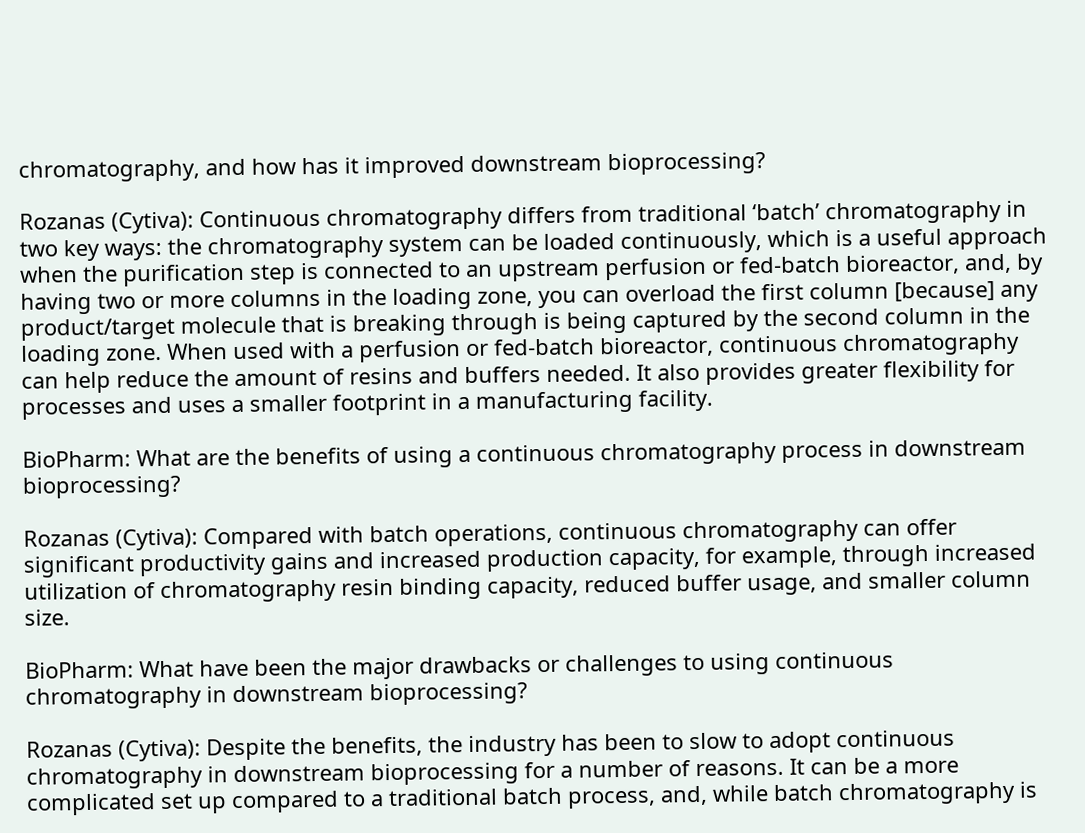chromatography, and how has it improved downstream bioprocessing?

Rozanas (Cytiva): Continuous chromatography differs from traditional ‘batch’ chromatography in two key ways: the chromatography system can be loaded continuously, which is a useful approach when the purification step is connected to an upstream perfusion or fed-batch bioreactor, and, by having two or more columns in the loading zone, you can overload the first column [because] any product/target molecule that is breaking through is being captured by the second column in the loading zone. When used with a perfusion or fed-batch bioreactor, continuous chromatography can help reduce the amount of resins and buffers needed. It also provides greater flexibility for processes and uses a smaller footprint in a manufacturing facility.

BioPharm: What are the benefits of using a continuous chromatography process in downstream bioprocessing?

Rozanas (Cytiva): Compared with batch operations, continuous chromatography can offer significant productivity gains and increased production capacity, for example, through increased utilization of chromatography resin binding capacity, reduced buffer usage, and smaller column size.

BioPharm: What have been the major drawbacks or challenges to using continuous chromatography in downstream bioprocessing?

Rozanas (Cytiva): Despite the benefits, the industry has been to slow to adopt continuous chromatography in downstream bioprocessing for a number of reasons. It can be a more complicated set up compared to a traditional batch process, and, while batch chromatography is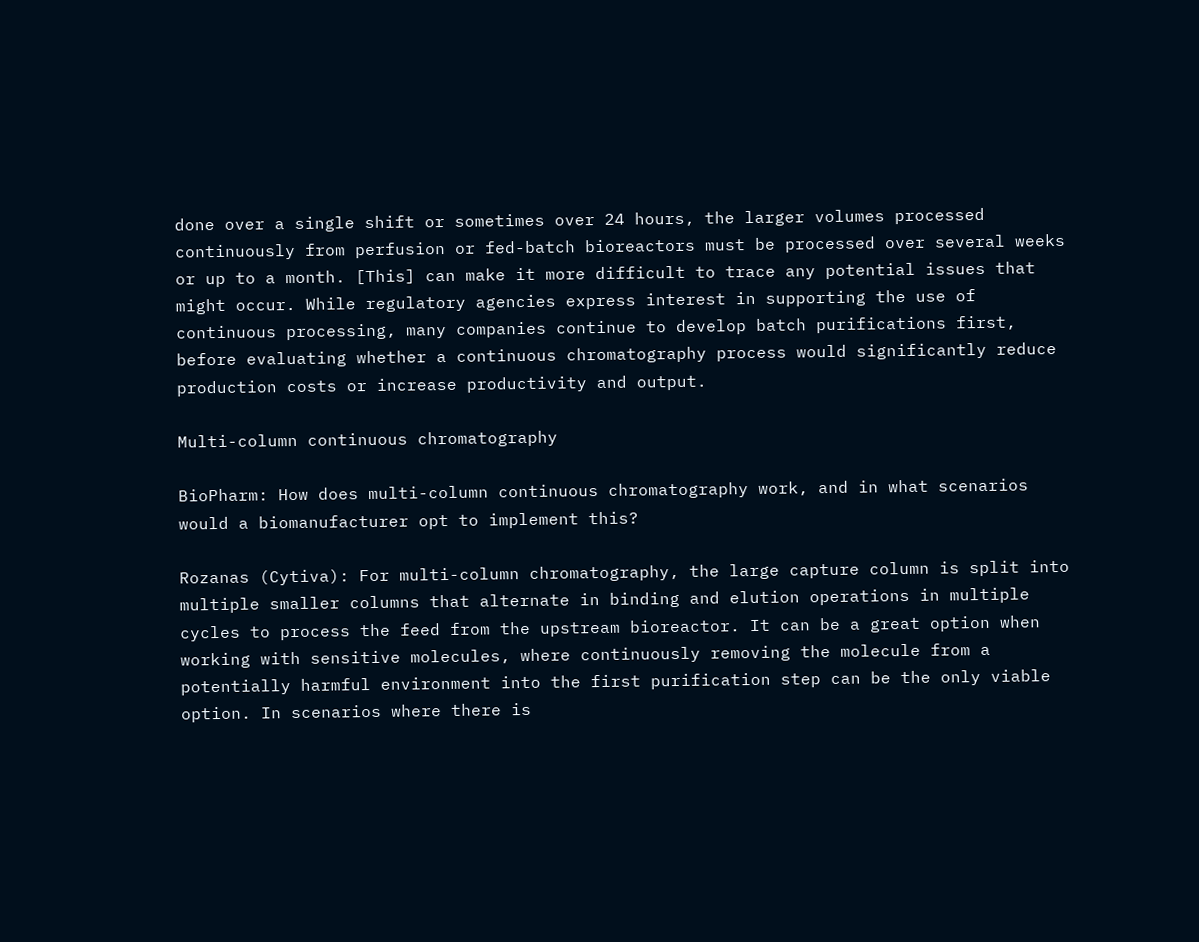done over a single shift or sometimes over 24 hours, the larger volumes processed continuously from perfusion or fed-batch bioreactors must be processed over several weeks or up to a month. [This] can make it more difficult to trace any potential issues that might occur. While regulatory agencies express interest in supporting the use of continuous processing, many companies continue to develop batch purifications first, before evaluating whether a continuous chromatography process would significantly reduce production costs or increase productivity and output.

Multi-column continuous chromatography

BioPharm: How does multi-column continuous chromatography work, and in what scenarios would a biomanufacturer opt to implement this?

Rozanas (Cytiva): For multi-column chromatography, the large capture column is split into multiple smaller columns that alternate in binding and elution operations in multiple cycles to process the feed from the upstream bioreactor. It can be a great option when working with sensitive molecules, where continuously removing the molecule from a potentially harmful environment into the first purification step can be the only viable option. In scenarios where there is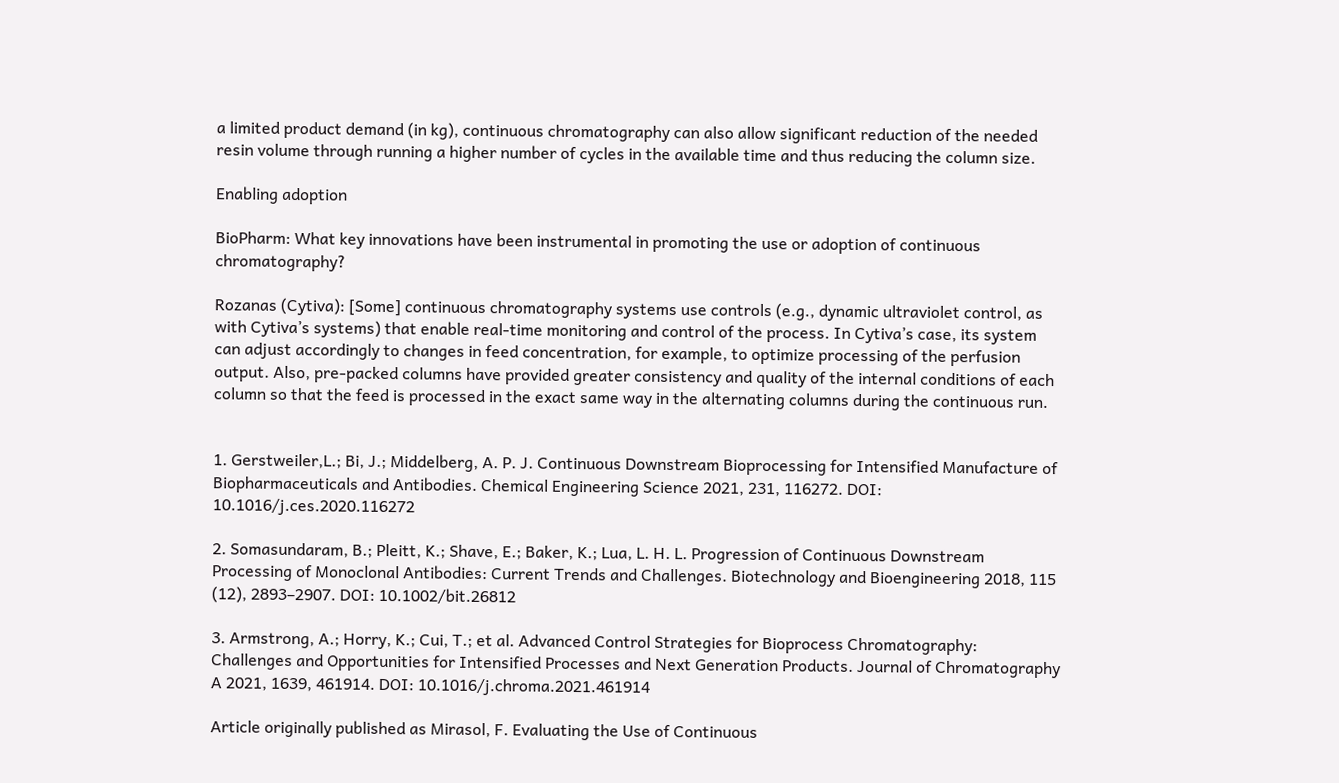a limited product demand (in kg), continuous chromatography can also allow significant reduction of the needed resin volume through running a higher number of cycles in the available time and thus reducing the column size.

Enabling adoption

BioPharm: What key innovations have been instrumental in promoting the use or adoption of continuous chromatography?

Rozanas (Cytiva): [Some] continuous chromatography systems use controls (e.g., dynamic ultraviolet control, as with Cytiva’s systems) that enable real-time monitoring and control of the process. In Cytiva’s case, its system can adjust accordingly to changes in feed concentration, for example, to optimize processing of the perfusion output. Also, pre-packed columns have provided greater consistency and quality of the internal conditions of each column so that the feed is processed in the exact same way in the alternating columns during the continuous run.


1. Gerstweiler,L.; Bi, J.; Middelberg, A. P. J. Continuous Downstream Bioprocessing for Intensified Manufacture of Biopharmaceuticals and Antibodies. Chemical Engineering Science 2021, 231, 116272. DOI: 10.1016/j.ces.2020.116272

2. Somasundaram, B.; Pleitt, K.; Shave, E.; Baker, K.; Lua, L. H. L. Progression of Continuous Downstream Processing of Monoclonal Antibodies: Current Trends and Challenges. Biotechnology and Bioengineering 2018, 115 (12), 2893–2907. DOI: 10.1002/bit.26812

3. Armstrong, A.; Horry, K.; Cui, T.; et al. Advanced Control Strategies for Bioprocess Chromatography: Challenges and Opportunities for Intensified Processes and Next Generation Products. Journal of Chromatography A 2021, 1639, 461914. DOI: 10.1016/j.chroma.2021.461914

Article originally published as Mirasol, F. Evaluating the Use of Continuous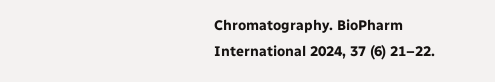Chromatography. BioPharm International 2024, 37 (6) 21–22.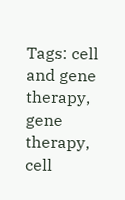Tags: cell and gene therapy, gene therapy, cell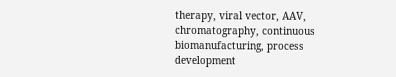therapy, viral vector, AAV, chromatography, continuous biomanufacturing, process development